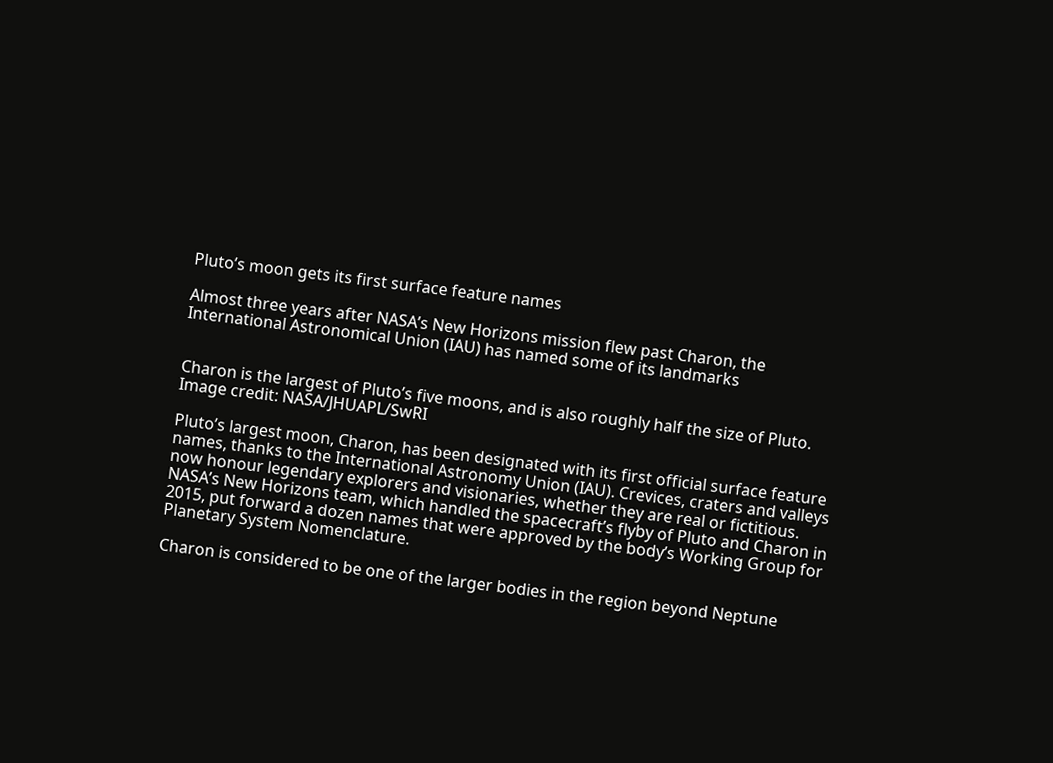Pluto’s moon gets its first surface feature names

Almost three years after NASA’s New Horizons mission flew past Charon, the International Astronomical Union (IAU) has named some of its landmarks


Charon is the largest of Pluto’s five moons, and is also roughly half the size of Pluto. Image credit: NASA/JHUAPL/SwRI

Pluto’s largest moon, Charon, has been designated with its first official surface feature names, thanks to the International Astronomy Union (IAU). Crevices, craters and valleys now honour legendary explorers and visionaries, whether they are real or fictitious. NASA’s New Horizons team, which handled the spacecraft’s flyby of Pluto and Charon in 2015, put forward a dozen names that were approved by the body’s Working Group for Planetary System Nomenclature.

Charon is considered to be one of the larger bodies in the region beyond Neptune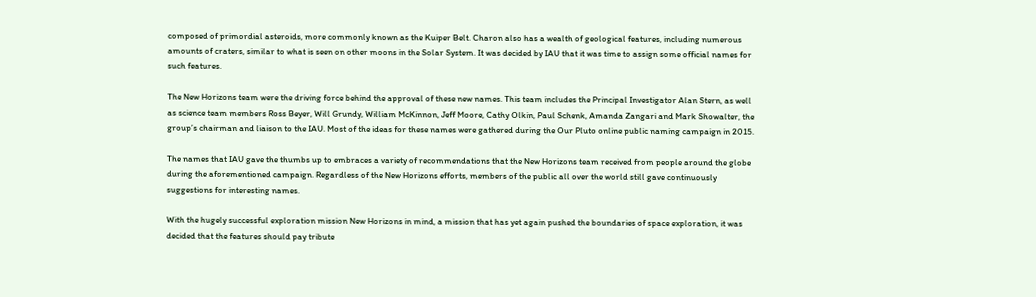composed of primordial asteroids, more commonly known as the Kuiper Belt. Charon also has a wealth of geological features, including numerous amounts of craters, similar to what is seen on other moons in the Solar System. It was decided by IAU that it was time to assign some official names for such features.

The New Horizons team were the driving force behind the approval of these new names. This team includes the Principal Investigator Alan Stern, as well as science team members Ross Beyer, Will Grundy, William McKinnon, Jeff Moore, Cathy Olkin, Paul Schenk, Amanda Zangari and Mark Showalter, the group’s chairman and liaison to the IAU. Most of the ideas for these names were gathered during the Our Pluto online public naming campaign in 2015.

The names that IAU gave the thumbs up to embraces a variety of recommendations that the New Horizons team received from people around the globe during the aforementioned campaign. Regardless of the New Horizons efforts, members of the public all over the world still gave continuously suggestions for interesting names.

With the hugely successful exploration mission New Horizons in mind, a mission that has yet again pushed the boundaries of space exploration, it was decided that the features should pay tribute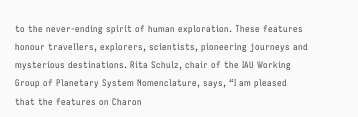to the never-ending spirit of human exploration. These features honour travellers, explorers, scientists, pioneering journeys and mysterious destinations. Rita Schulz, chair of the IAU Working Group of Planetary System Nomenclature, says, “I am pleased that the features on Charon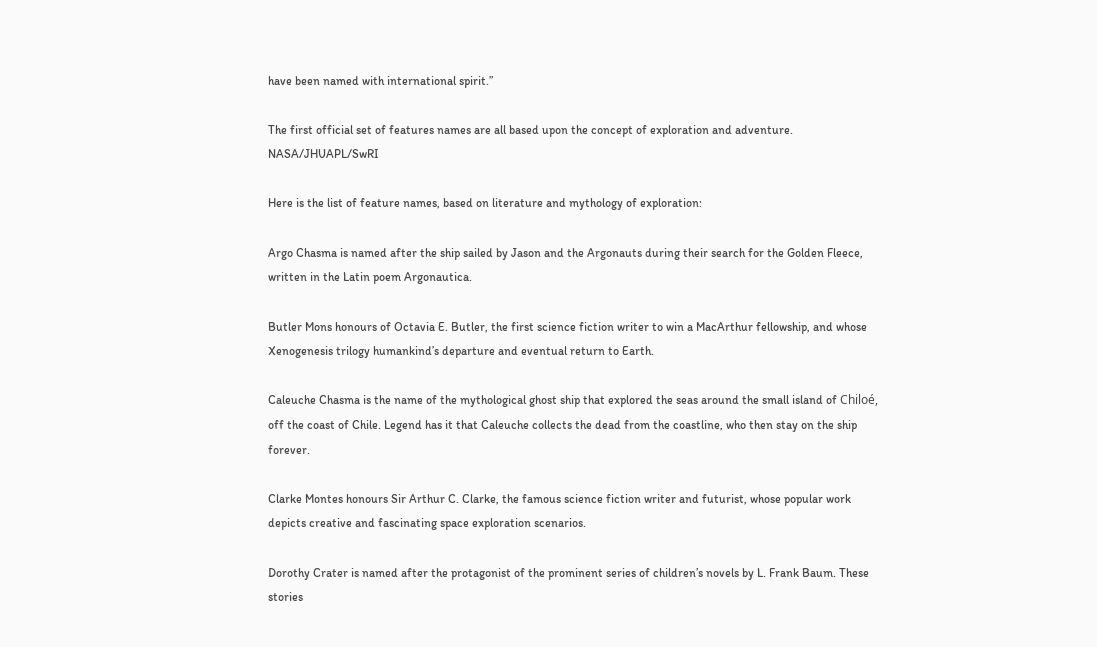have been named with international spirit.”

The first official set of features names are all based upon the concept of exploration and adventure. NASA/JHUAPL/SwRI

Here is the list of feature names, based on literature and mythology of exploration:

Argo Chasma is named after the ship sailed by Jason and the Argonauts during their search for the Golden Fleece, written in the Latin poem Argonautica.

Butler Mons honours of Octavia E. Butler, the first science fiction writer to win a MacArthur fellowship, and whose Xenogenesis trilogy humankind’s departure and eventual return to Earth.

Caleuche Chasma is the name of the mythological ghost ship that explored the seas around the small island of Chiloé, off the coast of Chile. Legend has it that Caleuche collects the dead from the coastline, who then stay on the ship forever.

Clarke Montes honours Sir Arthur C. Clarke, the famous science fiction writer and futurist, whose popular work depicts creative and fascinating space exploration scenarios.

Dorothy Crater is named after the protagonist of the prominent series of children’s novels by L. Frank Baum. These stories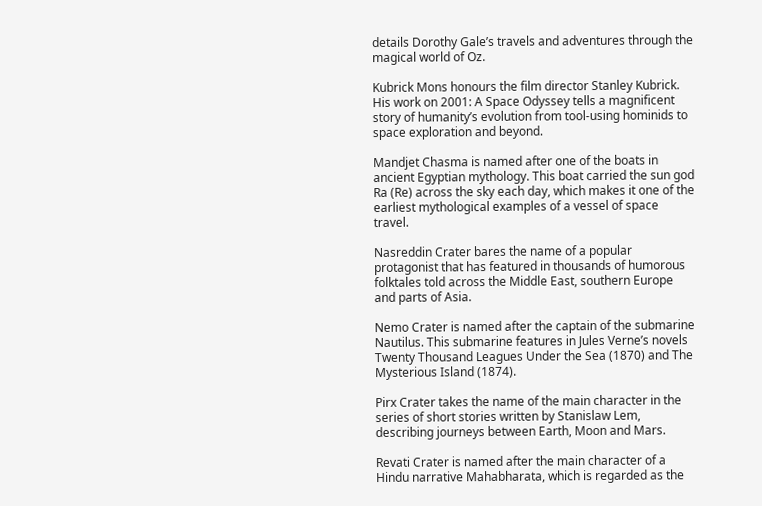details Dorothy Gale’s travels and adventures through the magical world of Oz.

Kubrick Mons honours the film director Stanley Kubrick. His work on 2001: A Space Odyssey tells a magnificent story of humanity’s evolution from tool-using hominids to space exploration and beyond.

Mandjet Chasma is named after one of the boats in ancient Egyptian mythology. This boat carried the sun god Ra (Re) across the sky each day, which makes it one of the earliest mythological examples of a vessel of space travel.

Nasreddin Crater bares the name of a popular protagonist that has featured in thousands of humorous folktales told across the Middle East, southern Europe and parts of Asia.

Nemo Crater is named after the captain of the submarine Nautilus. This submarine features in Jules Verne’s novels Twenty Thousand Leagues Under the Sea (1870) and The Mysterious Island (1874).

Pirx Crater takes the name of the main character in the series of short stories written by Stanislaw Lem, describing journeys between Earth, Moon and Mars.

Revati Crater is named after the main character of a Hindu narrative Mahabharata, which is regarded as the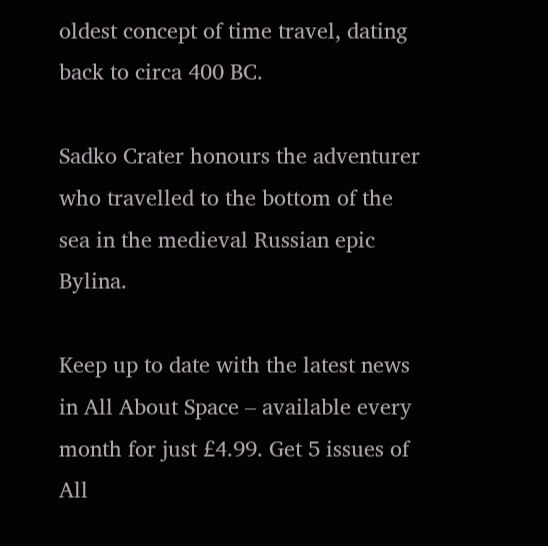oldest concept of time travel, dating back to circa 400 BC.

Sadko Crater honours the adventurer who travelled to the bottom of the sea in the medieval Russian epic Bylina.

Keep up to date with the latest news in All About Space – available every month for just £4.99. Get 5 issues of All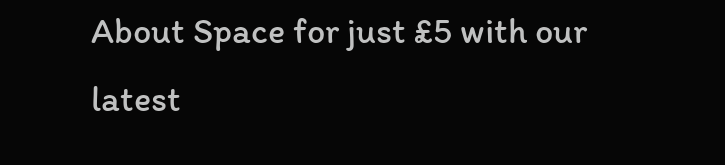About Space for just £5 with our latest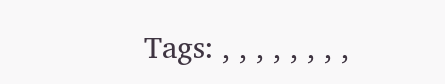Tags: , , , , , , , ,